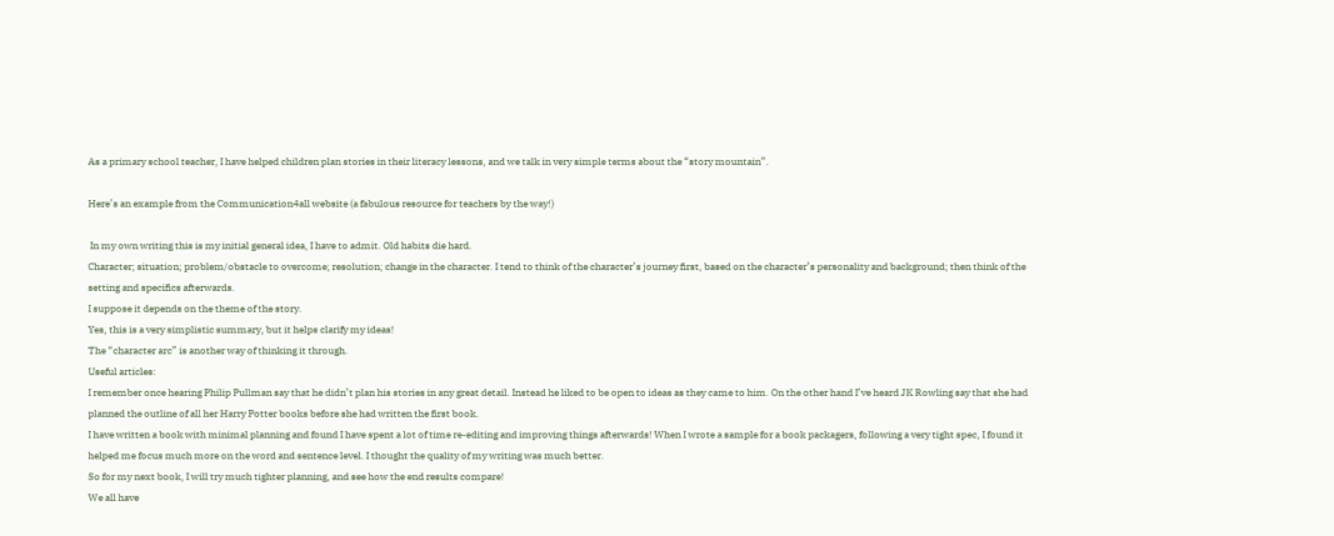As a primary school teacher, I have helped children plan stories in their literacy lessons, and we talk in very simple terms about the “story mountain”.

Here’s an example from the Communication4all website (a fabulous resource for teachers by the way!)

 In my own writing this is my initial general idea, I have to admit. Old habits die hard.
Character; situation; problem/obstacle to overcome; resolution; change in the character. I tend to think of the character’s journey first, based on the character’s personality and background; then think of the setting and specifics afterwards.
I suppose it depends on the theme of the story.
Yes, this is a very simplistic summary, but it helps clarify my ideas!
The “character arc” is another way of thinking it through.
Useful articles:
I remember once hearing Philip Pullman say that he didn’t plan his stories in any great detail. Instead he liked to be open to ideas as they came to him. On the other hand I’ve heard JK Rowling say that she had planned the outline of all her Harry Potter books before she had written the first book.
I have written a book with minimal planning and found I have spent a lot of time re-editing and improving things afterwards! When I wrote a sample for a book packagers, following a very tight spec, I found it helped me focus much more on the word and sentence level. I thought the quality of my writing was much better.
So for my next book, I will try much tighter planning, and see how the end results compare!
We all have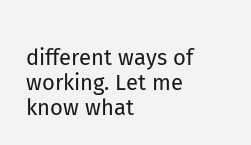different ways of working. Let me know what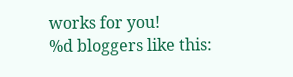works for you!
%d bloggers like this: